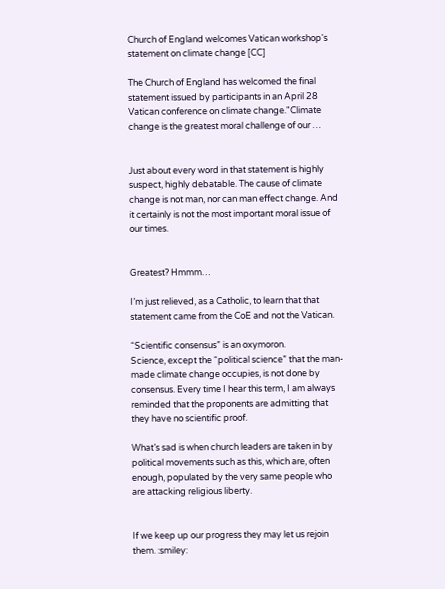Church of England welcomes Vatican workshop's statement on climate change [CC]

The Church of England has welcomed the final statement issued by participants in an April 28 Vatican conference on climate change."Climate change is the greatest moral challenge of our …


Just about every word in that statement is highly suspect, highly debatable. The cause of climate change is not man, nor can man effect change. And it certainly is not the most important moral issue of our times.


Greatest? Hmmm…

I’m just relieved, as a Catholic, to learn that that statement came from the CoE and not the Vatican.

“Scientific consensus” is an oxymoron.
Science, except the “political science” that the man-made climate change occupies, is not done by consensus. Every time I hear this term, I am always reminded that the proponents are admitting that they have no scientific proof.

What’s sad is when church leaders are taken in by political movements such as this, which are, often enough, populated by the very same people who are attacking religious liberty.


If we keep up our progress they may let us rejoin them. :smiley: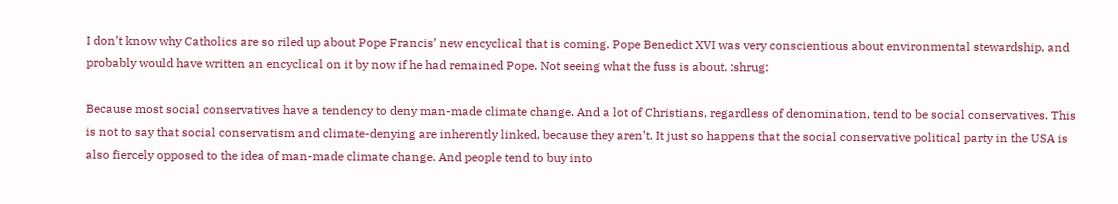I don’t know why Catholics are so riled up about Pope Francis’ new encyclical that is coming. Pope Benedict XVI was very conscientious about environmental stewardship, and probably would have written an encyclical on it by now if he had remained Pope. Not seeing what the fuss is about. :shrug:

Because most social conservatives have a tendency to deny man-made climate change. And a lot of Christians, regardless of denomination, tend to be social conservatives. This is not to say that social conservatism and climate-denying are inherently linked, because they aren’t. It just so happens that the social conservative political party in the USA is also fiercely opposed to the idea of man-made climate change. And people tend to buy into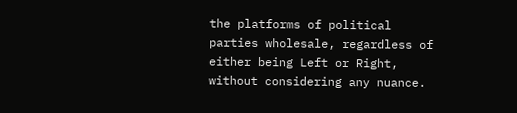the platforms of political parties wholesale, regardless of either being Left or Right, without considering any nuance.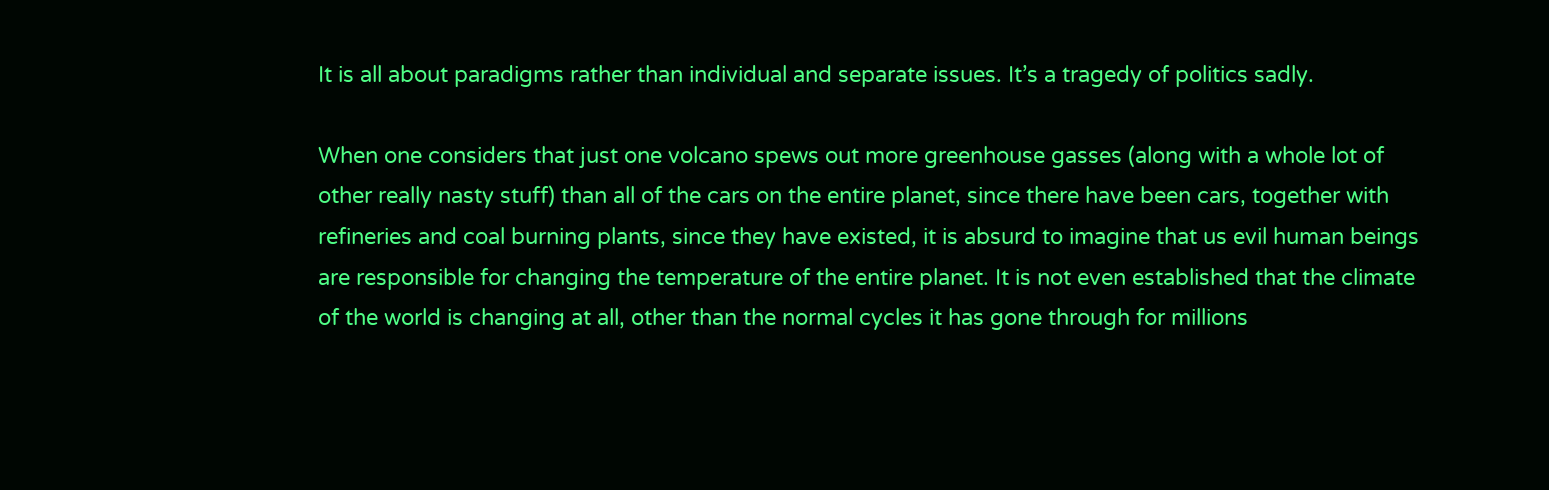It is all about paradigms rather than individual and separate issues. It’s a tragedy of politics sadly.

When one considers that just one volcano spews out more greenhouse gasses (along with a whole lot of other really nasty stuff) than all of the cars on the entire planet, since there have been cars, together with refineries and coal burning plants, since they have existed, it is absurd to imagine that us evil human beings are responsible for changing the temperature of the entire planet. It is not even established that the climate of the world is changing at all, other than the normal cycles it has gone through for millions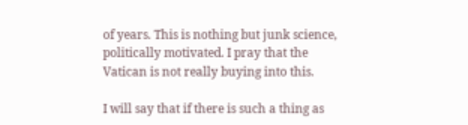of years. This is nothing but junk science, politically motivated. I pray that the Vatican is not really buying into this.

I will say that if there is such a thing as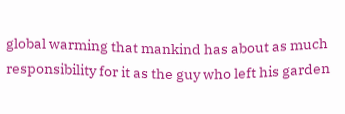global warming that mankind has about as much responsibility for it as the guy who left his garden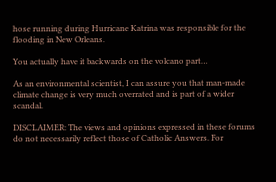hose running during Hurricane Katrina was responsible for the flooding in New Orleans.

You actually have it backwards on the volcano part…

As an environmental scientist, I can assure you that man-made climate change is very much overrated and is part of a wider scandal.

DISCLAIMER: The views and opinions expressed in these forums do not necessarily reflect those of Catholic Answers. For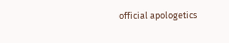official apologetics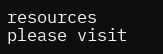resources please visit